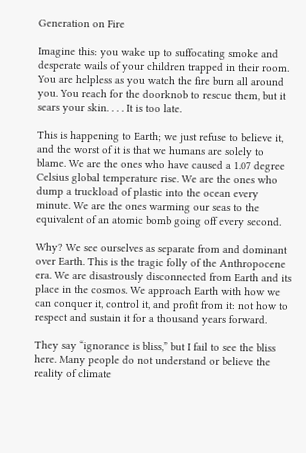Generation on Fire

Imagine this: you wake up to suffocating smoke and desperate wails of your children trapped in their room. You are helpless as you watch the fire burn all around you. You reach for the doorknob to rescue them, but it sears your skin. . . . It is too late.

This is happening to Earth; we just refuse to believe it, and the worst of it is that we humans are solely to blame. We are the ones who have caused a 1.07 degree Celsius global temperature rise. We are the ones who dump a truckload of plastic into the ocean every minute. We are the ones warming our seas to the equivalent of an atomic bomb going off every second.

Why? We see ourselves as separate from and dominant over Earth. This is the tragic folly of the Anthropocene era. We are disastrously disconnected from Earth and its place in the cosmos. We approach Earth with how we can conquer it, control it, and profit from it: not how to respect and sustain it for a thousand years forward.

They say “ignorance is bliss,” but I fail to see the bliss here. Many people do not understand or believe the reality of climate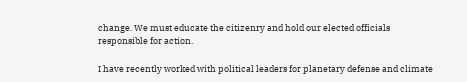change. We must educate the citizenry and hold our elected officials responsible for action.

I have recently worked with political leaders for planetary defense and climate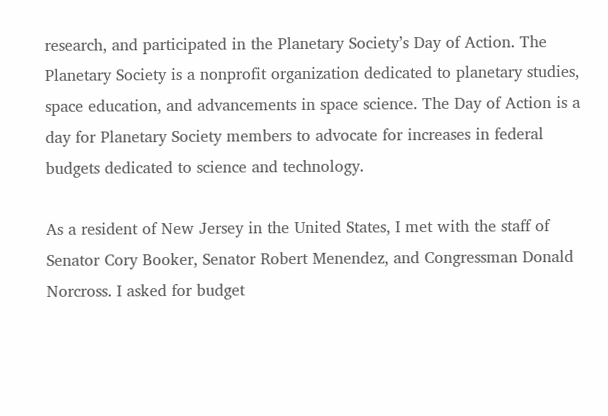research, and participated in the Planetary Society’s Day of Action. The Planetary Society is a nonprofit organization dedicated to planetary studies, space education, and advancements in space science. The Day of Action is a day for Planetary Society members to advocate for increases in federal budgets dedicated to science and technology.

As a resident of New Jersey in the United States, I met with the staff of Senator Cory Booker, Senator Robert Menendez, and Congressman Donald Norcross. I asked for budget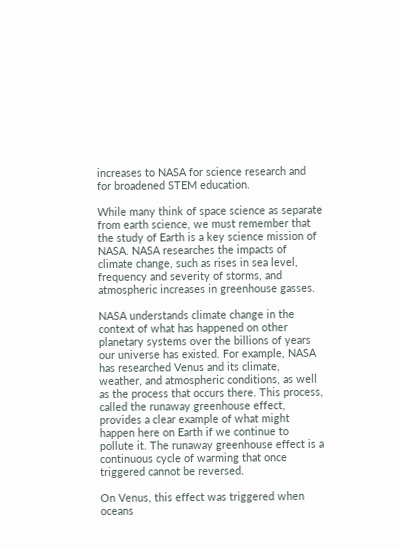increases to NASA for science research and for broadened STEM education.

While many think of space science as separate from earth science, we must remember that the study of Earth is a key science mission of NASA. NASA researches the impacts of climate change, such as rises in sea level, frequency and severity of storms, and atmospheric increases in greenhouse gasses.

NASA understands climate change in the context of what has happened on other planetary systems over the billions of years our universe has existed. For example, NASA has researched Venus and its climate, weather, and atmospheric conditions, as well as the process that occurs there. This process, called the runaway greenhouse effect, provides a clear example of what might happen here on Earth if we continue to pollute it. The runaway greenhouse effect is a continuous cycle of warming that once triggered cannot be reversed.

On Venus, this effect was triggered when oceans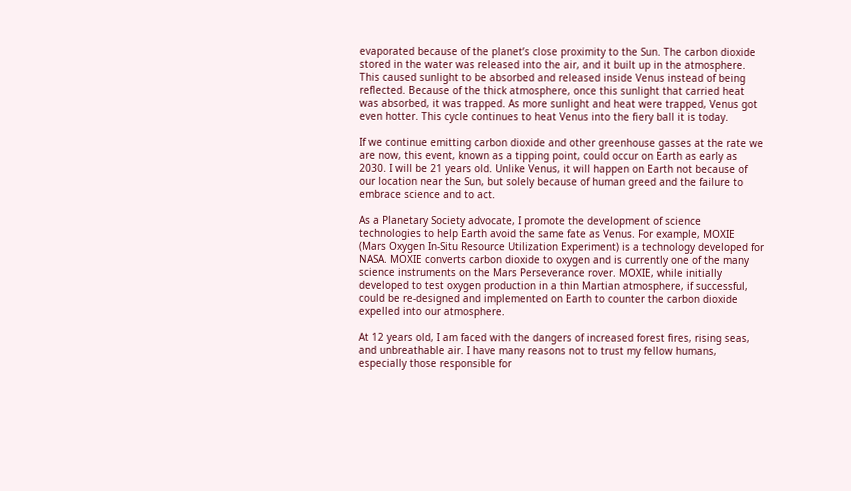evaporated because of the planet’s close proximity to the Sun. The carbon dioxide stored in the water was released into the air, and it built up in the atmosphere. This caused sunlight to be absorbed and released inside Venus instead of being reflected. Because of the thick atmosphere, once this sunlight that carried heat was absorbed, it was trapped. As more sunlight and heat were trapped, Venus got even hotter. This cycle continues to heat Venus into the fiery ball it is today.

If we continue emitting carbon dioxide and other greenhouse gasses at the rate we are now, this event, known as a tipping point, could occur on Earth as early as 2030. I will be 21 years old. Unlike Venus, it will happen on Earth not because of our location near the Sun, but solely because of human greed and the failure to embrace science and to act.

As a Planetary Society advocate, I promote the development of science technologies to help Earth avoid the same fate as Venus. For example, MOXIE (Mars Oxygen In-Situ Resource Utilization Experiment) is a technology developed for NASA. MOXIE converts carbon dioxide to oxygen and is currently one of the many science instruments on the Mars Perseverance rover. MOXIE, while initially developed to test oxygen production in a thin Martian atmosphere, if successful, could be re-designed and implemented on Earth to counter the carbon dioxide expelled into our atmosphere.

At 12 years old, I am faced with the dangers of increased forest fires, rising seas, and unbreathable air. I have many reasons not to trust my fellow humans, especially those responsible for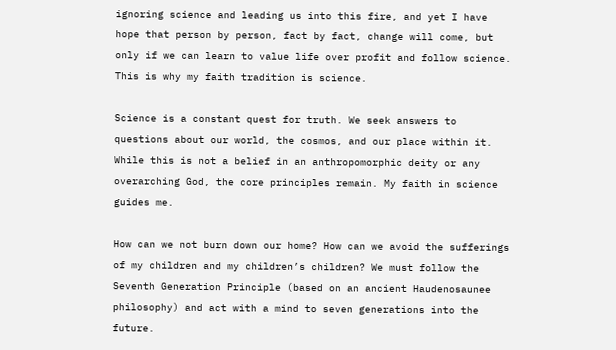ignoring science and leading us into this fire, and yet I have hope that person by person, fact by fact, change will come, but only if we can learn to value life over profit and follow science. This is why my faith tradition is science.

Science is a constant quest for truth. We seek answers to questions about our world, the cosmos, and our place within it. While this is not a belief in an anthropomorphic deity or any overarching God, the core principles remain. My faith in science guides me.

How can we not burn down our home? How can we avoid the sufferings of my children and my children’s children? We must follow the Seventh Generation Principle (based on an ancient Haudenosaunee philosophy) and act with a mind to seven generations into the future.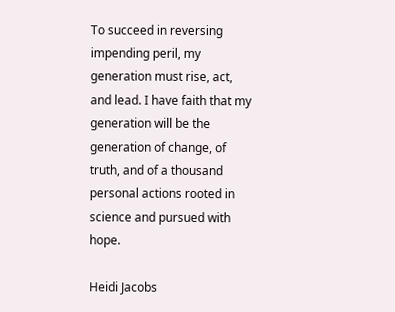To succeed in reversing impending peril, my generation must rise, act, and lead. I have faith that my generation will be the generation of change, of truth, and of a thousand personal actions rooted in science and pursued with hope.

Heidi Jacobs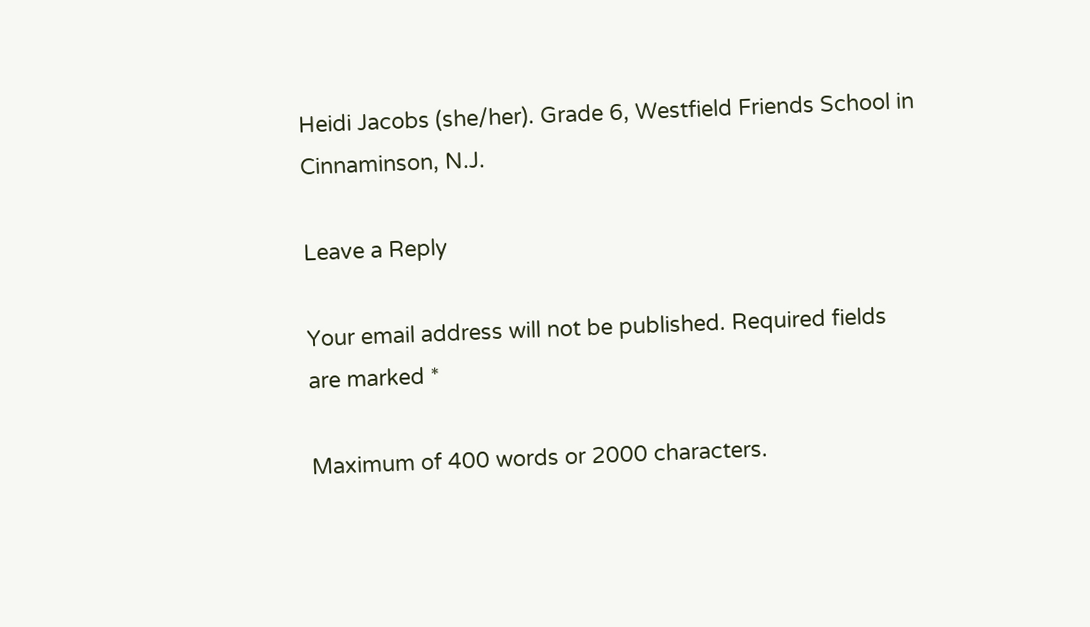Heidi Jacobs (she/her). Grade 6, Westfield Friends School in Cinnaminson, N.J.

Leave a Reply

Your email address will not be published. Required fields are marked *

Maximum of 400 words or 2000 characters.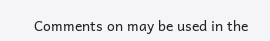Comments on may be used in the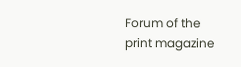Forum of the print magazine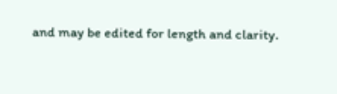and may be edited for length and clarity.